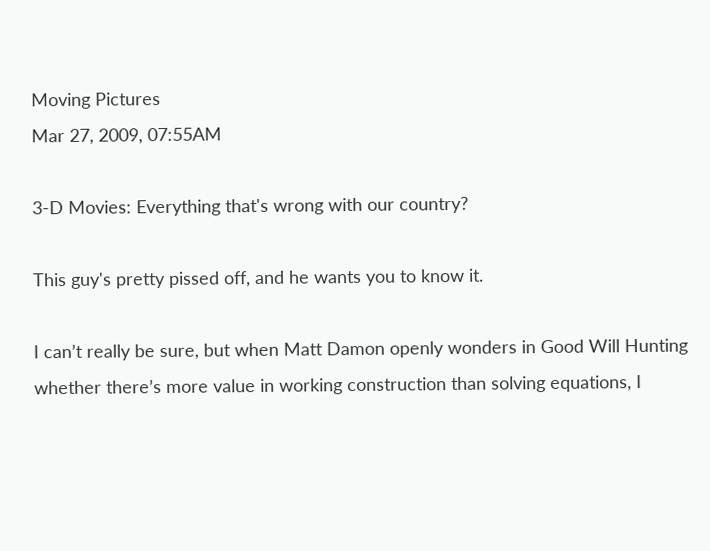Moving Pictures
Mar 27, 2009, 07:55AM

3-D Movies: Everything that's wrong with our country?

This guy's pretty pissed off, and he wants you to know it.

I can’t really be sure, but when Matt Damon openly wonders in Good Will Hunting whether there’s more value in working construction than solving equations, I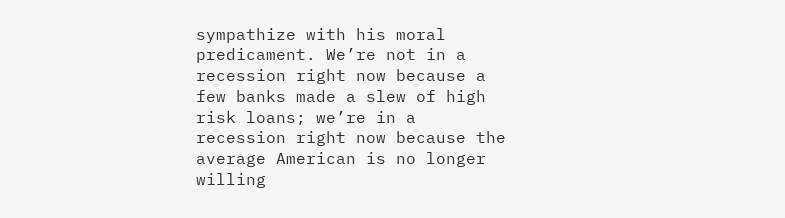sympathize with his moral predicament. We’re not in a recession right now because a few banks made a slew of high risk loans; we’re in a recession right now because the average American is no longer willing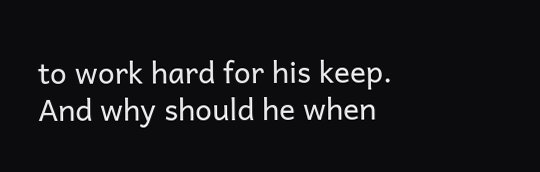to work hard for his keep. And why should he when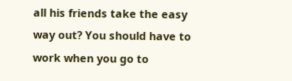all his friends take the easy way out? You should have to work when you go to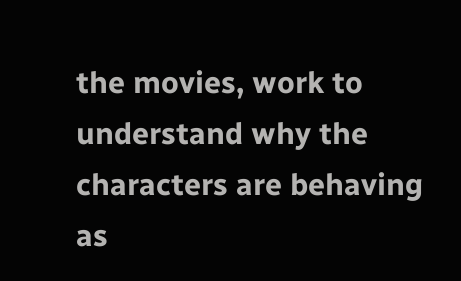the movies, work to understand why the characters are behaving as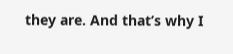they are. And that’s why I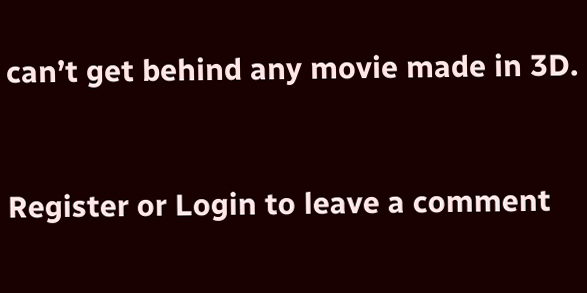can’t get behind any movie made in 3D.


Register or Login to leave a comment